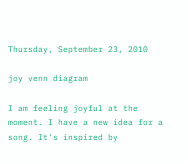Thursday, September 23, 2010

joy venn diagram

I am feeling joyful at the moment. I have a new idea for a song. It's inspired by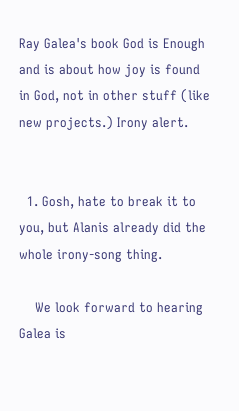Ray Galea's book God is Enough and is about how joy is found in God, not in other stuff (like new projects.) Irony alert.


  1. Gosh, hate to break it to you, but Alanis already did the whole irony-song thing.

    We look forward to hearing Galea is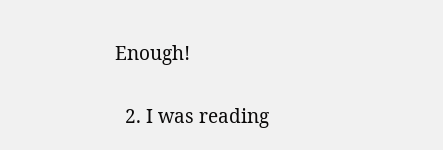Enough!

  2. I was reading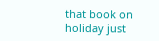that book on holiday just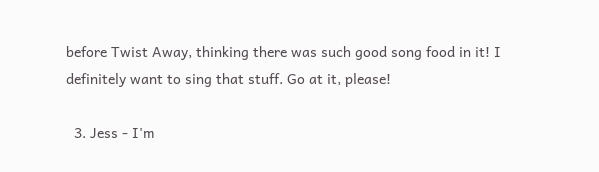before Twist Away, thinking there was such good song food in it! I definitely want to sing that stuff. Go at it, please!

  3. Jess - I'm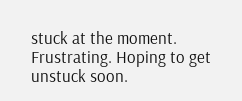stuck at the moment. Frustrating. Hoping to get unstuck soon.